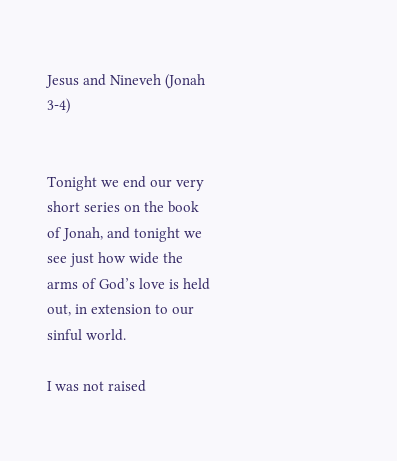Jesus and Nineveh (Jonah 3-4)


Tonight we end our very short series on the book of Jonah, and tonight we see just how wide the arms of God’s love is held out, in extension to our sinful world.

I was not raised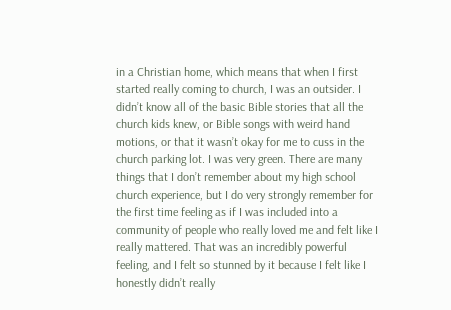in a Christian home, which means that when I first started really coming to church, I was an outsider. I didn’t know all of the basic Bible stories that all the church kids knew, or Bible songs with weird hand motions, or that it wasn’t okay for me to cuss in the church parking lot. I was very green. There are many things that I don’t remember about my high school church experience, but I do very strongly remember for the first time feeling as if I was included into a community of people who really loved me and felt like I really mattered. That was an incredibly powerful feeling, and I felt so stunned by it because I felt like I honestly didn’t really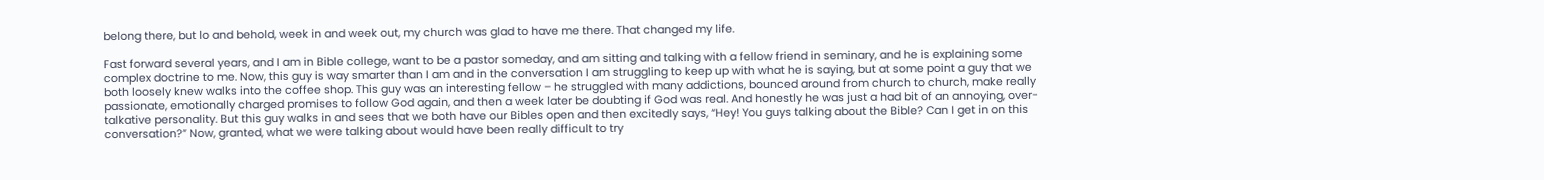belong there, but lo and behold, week in and week out, my church was glad to have me there. That changed my life.

Fast forward several years, and I am in Bible college, want to be a pastor someday, and am sitting and talking with a fellow friend in seminary, and he is explaining some complex doctrine to me. Now, this guy is way smarter than I am and in the conversation I am struggling to keep up with what he is saying, but at some point a guy that we both loosely knew walks into the coffee shop. This guy was an interesting fellow – he struggled with many addictions, bounced around from church to church, make really passionate, emotionally charged promises to follow God again, and then a week later be doubting if God was real. And honestly he was just a had bit of an annoying, over-talkative personality. But this guy walks in and sees that we both have our Bibles open and then excitedly says, “Hey! You guys talking about the Bible? Can I get in on this conversation?” Now, granted, what we were talking about would have been really difficult to try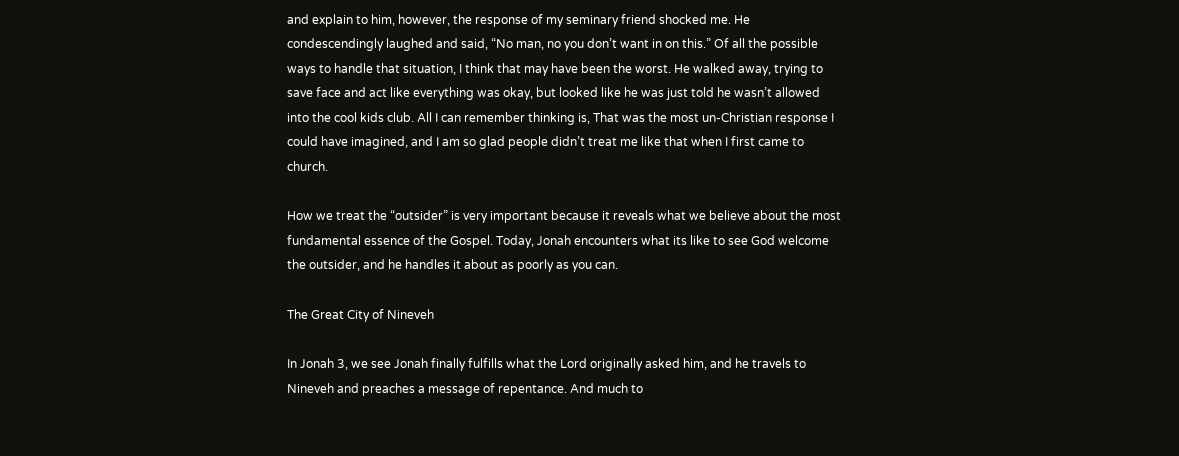and explain to him, however, the response of my seminary friend shocked me. He condescendingly laughed and said, “No man, no you don’t want in on this.” Of all the possible ways to handle that situation, I think that may have been the worst. He walked away, trying to save face and act like everything was okay, but looked like he was just told he wasn’t allowed into the cool kids club. All I can remember thinking is, That was the most un-Christian response I could have imagined, and I am so glad people didn’t treat me like that when I first came to church.

How we treat the “outsider” is very important because it reveals what we believe about the most fundamental essence of the Gospel. Today, Jonah encounters what its like to see God welcome the outsider, and he handles it about as poorly as you can.

The Great City of Nineveh

In Jonah 3, we see Jonah finally fulfills what the Lord originally asked him, and he travels to Nineveh and preaches a message of repentance. And much to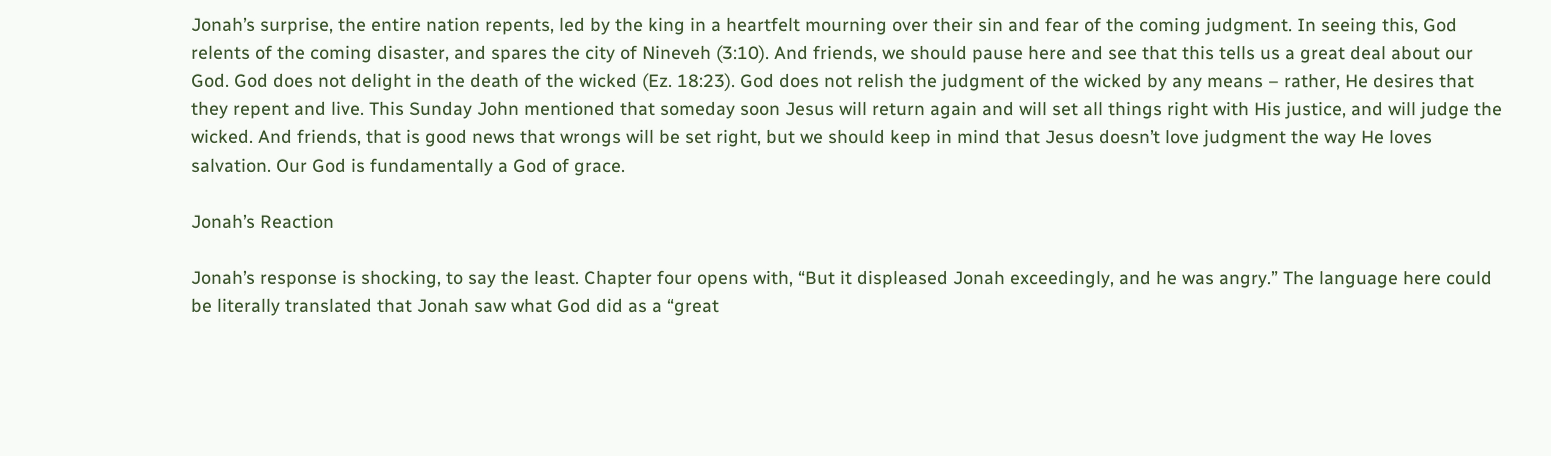Jonah’s surprise, the entire nation repents, led by the king in a heartfelt mourning over their sin and fear of the coming judgment. In seeing this, God relents of the coming disaster, and spares the city of Nineveh (3:10). And friends, we should pause here and see that this tells us a great deal about our God. God does not delight in the death of the wicked (Ez. 18:23). God does not relish the judgment of the wicked by any means – rather, He desires that they repent and live. This Sunday John mentioned that someday soon Jesus will return again and will set all things right with His justice, and will judge the wicked. And friends, that is good news that wrongs will be set right, but we should keep in mind that Jesus doesn’t love judgment the way He loves salvation. Our God is fundamentally a God of grace.

Jonah’s Reaction

Jonah’s response is shocking, to say the least. Chapter four opens with, “But it displeased Jonah exceedingly, and he was angry.” The language here could be literally translated that Jonah saw what God did as a “great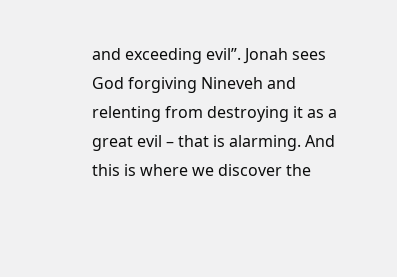and exceeding evil”. Jonah sees God forgiving Nineveh and relenting from destroying it as a great evil – that is alarming. And this is where we discover the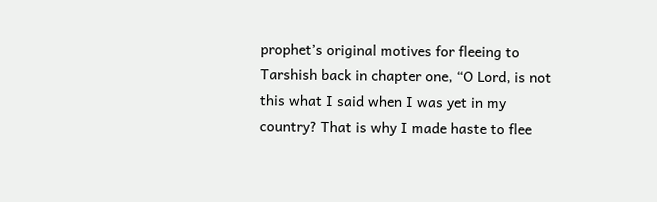prophet’s original motives for fleeing to Tarshish back in chapter one, “O Lord, is not this what I said when I was yet in my country? That is why I made haste to flee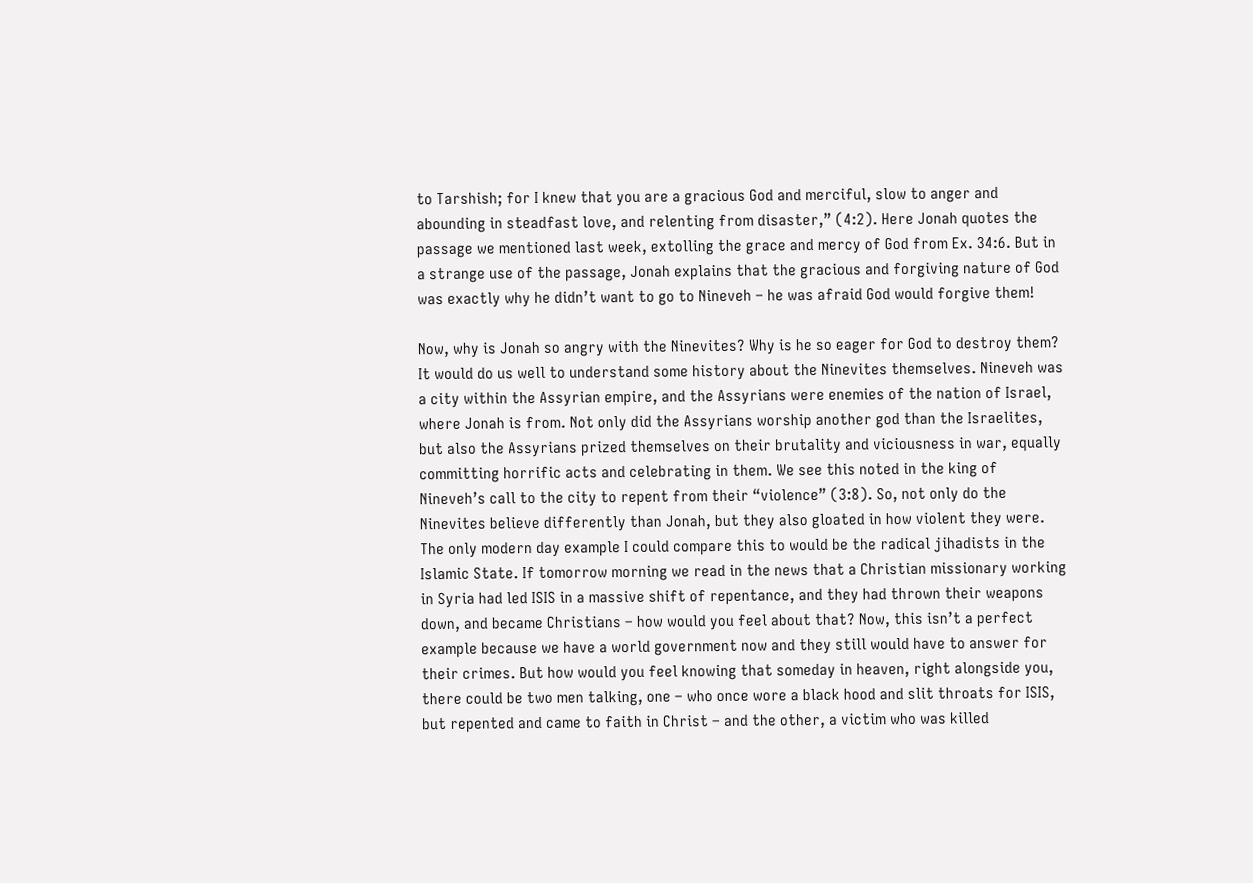to Tarshish; for I knew that you are a gracious God and merciful, slow to anger and abounding in steadfast love, and relenting from disaster,” (4:2). Here Jonah quotes the passage we mentioned last week, extolling the grace and mercy of God from Ex. 34:6. But in a strange use of the passage, Jonah explains that the gracious and forgiving nature of God was exactly why he didn’t want to go to Nineveh – he was afraid God would forgive them!

Now, why is Jonah so angry with the Ninevites? Why is he so eager for God to destroy them? It would do us well to understand some history about the Ninevites themselves. Nineveh was a city within the Assyrian empire, and the Assyrians were enemies of the nation of Israel, where Jonah is from. Not only did the Assyrians worship another god than the Israelites, but also the Assyrians prized themselves on their brutality and viciousness in war, equally committing horrific acts and celebrating in them. We see this noted in the king of Nineveh’s call to the city to repent from their “violence” (3:8). So, not only do the Ninevites believe differently than Jonah, but they also gloated in how violent they were. The only modern day example I could compare this to would be the radical jihadists in the Islamic State. If tomorrow morning we read in the news that a Christian missionary working in Syria had led ISIS in a massive shift of repentance, and they had thrown their weapons down, and became Christians – how would you feel about that? Now, this isn’t a perfect example because we have a world government now and they still would have to answer for their crimes. But how would you feel knowing that someday in heaven, right alongside you, there could be two men talking, one – who once wore a black hood and slit throats for ISIS, but repented and came to faith in Christ – and the other, a victim who was killed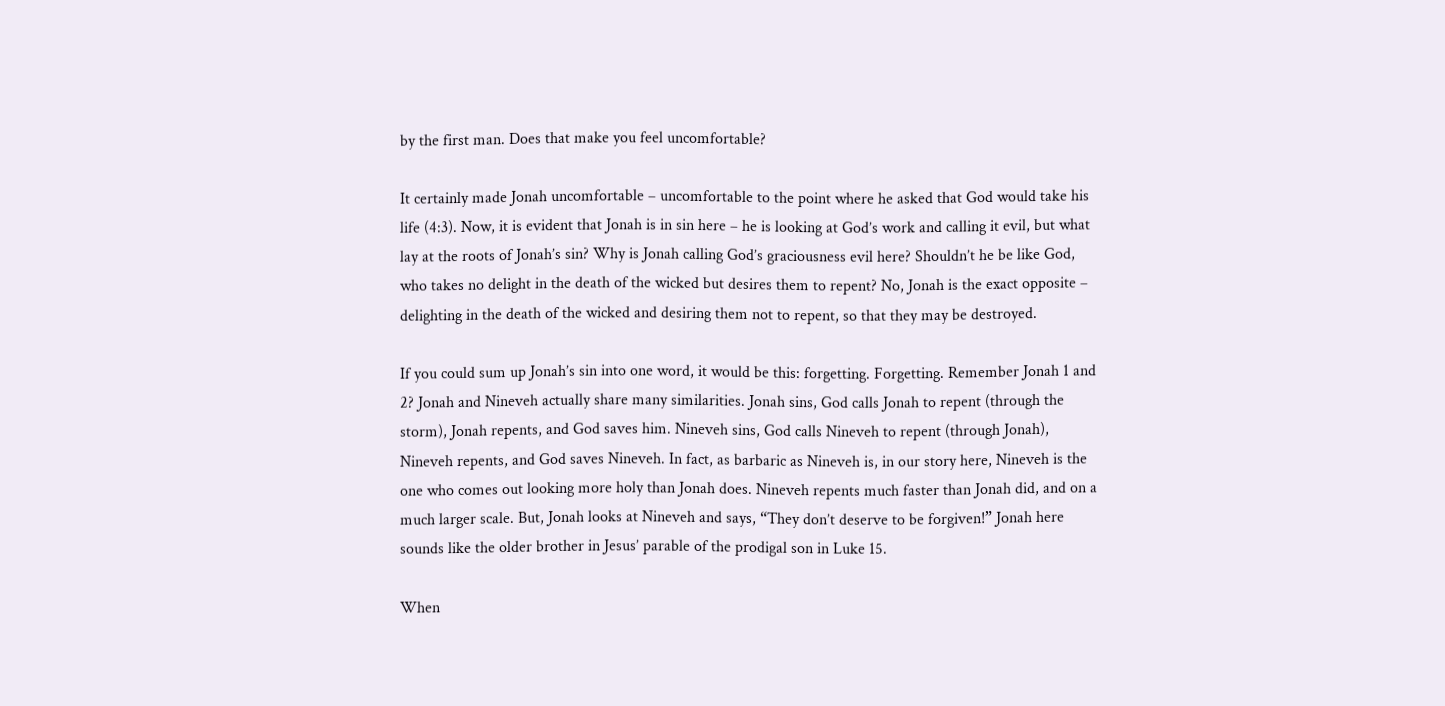by the first man. Does that make you feel uncomfortable?

It certainly made Jonah uncomfortable – uncomfortable to the point where he asked that God would take his life (4:3). Now, it is evident that Jonah is in sin here – he is looking at God’s work and calling it evil, but what lay at the roots of Jonah’s sin? Why is Jonah calling God’s graciousness evil here? Shouldn’t he be like God, who takes no delight in the death of the wicked but desires them to repent? No, Jonah is the exact opposite – delighting in the death of the wicked and desiring them not to repent, so that they may be destroyed.

If you could sum up Jonah’s sin into one word, it would be this: forgetting. Forgetting. Remember Jonah 1 and 2? Jonah and Nineveh actually share many similarities. Jonah sins, God calls Jonah to repent (through the storm), Jonah repents, and God saves him. Nineveh sins, God calls Nineveh to repent (through Jonah), Nineveh repents, and God saves Nineveh. In fact, as barbaric as Nineveh is, in our story here, Nineveh is the one who comes out looking more holy than Jonah does. Nineveh repents much faster than Jonah did, and on a much larger scale. But, Jonah looks at Nineveh and says, “They don’t deserve to be forgiven!” Jonah here sounds like the older brother in Jesus’ parable of the prodigal son in Luke 15.

When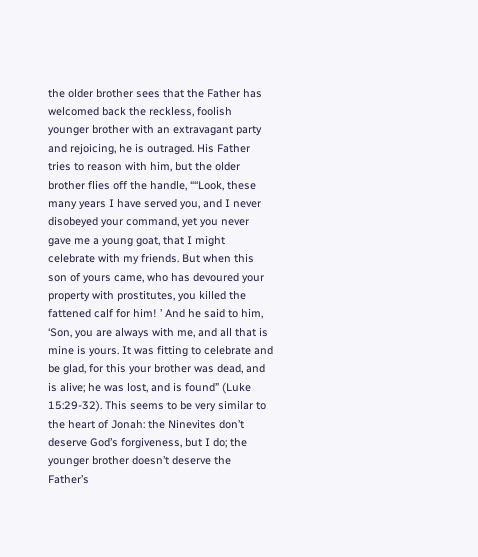the older brother sees that the Father has welcomed back the reckless, foolish younger brother with an extravagant party and rejoicing, he is outraged. His Father tries to reason with him, but the older brother flies off the handle, “‘‘Look, these many years I have served you, and I never disobeyed your command, yet you never gave me a young goat, that I might celebrate with my friends. But when this son of yours came, who has devoured your property with prostitutes, you killed the fattened calf for him! ’ And he said to him, ‘Son, you are always with me, and all that is mine is yours. It was fitting to celebrate and be glad, for this your brother was dead, and is alive; he was lost, and is found” (Luke 15:29-32). This seems to be very similar to the heart of Jonah: the Ninevites don’t deserve God’s forgiveness, but I do; the younger brother doesn’t deserve the Father’s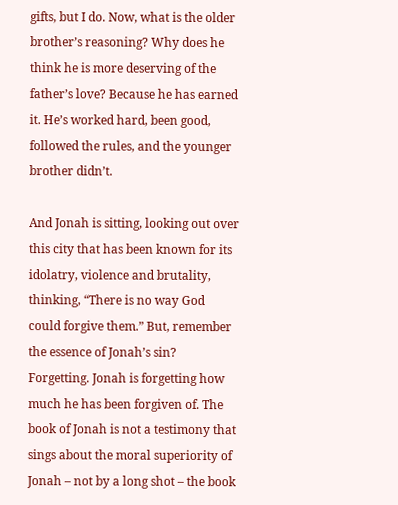gifts, but I do. Now, what is the older brother’s reasoning? Why does he think he is more deserving of the father’s love? Because he has earned it. He’s worked hard, been good, followed the rules, and the younger brother didn’t.

And Jonah is sitting, looking out over this city that has been known for its idolatry, violence and brutality, thinking, “There is no way God could forgive them.” But, remember the essence of Jonah’s sin? Forgetting. Jonah is forgetting how much he has been forgiven of. The book of Jonah is not a testimony that sings about the moral superiority of Jonah – not by a long shot – the book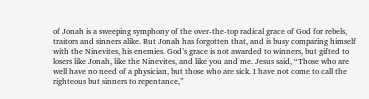of Jonah is a sweeping symphony of the over-the-top radical grace of God for rebels, traitors and sinners alike. But Jonah has forgotten that, and is busy comparing himself with the Ninevites, his enemies. God’s grace is not awarded to winners, but gifted to losers like Jonah, like the Ninevites, and like you and me. Jesus said, “Those who are well have no need of a physician, but those who are sick. I have not come to call the righteous but sinners to repentance,”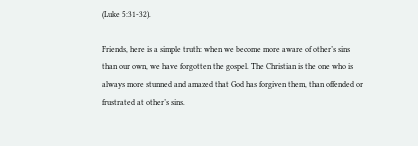(Luke 5:31-32).

Friends, here is a simple truth: when we become more aware of other’s sins than our own, we have forgotten the gospel. The Christian is the one who is always more stunned and amazed that God has forgiven them, than offended or frustrated at other’s sins.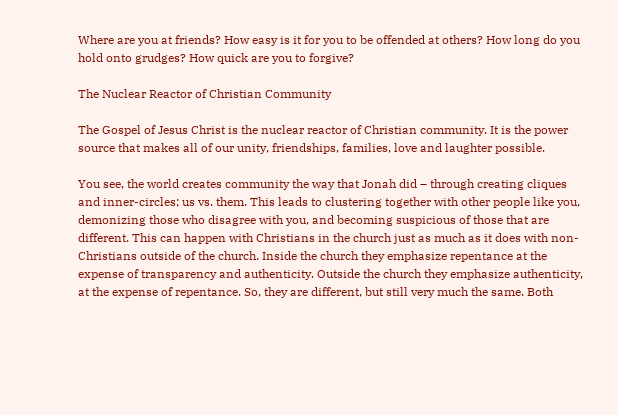Where are you at friends? How easy is it for you to be offended at others? How long do you hold onto grudges? How quick are you to forgive?

The Nuclear Reactor of Christian Community

The Gospel of Jesus Christ is the nuclear reactor of Christian community. It is the power source that makes all of our unity, friendships, families, love and laughter possible.

You see, the world creates community the way that Jonah did – through creating cliques and inner-circles; us vs. them. This leads to clustering together with other people like you, demonizing those who disagree with you, and becoming suspicious of those that are different. This can happen with Christians in the church just as much as it does with non-Christians outside of the church. Inside the church they emphasize repentance at the expense of transparency and authenticity. Outside the church they emphasize authenticity, at the expense of repentance. So, they are different, but still very much the same. Both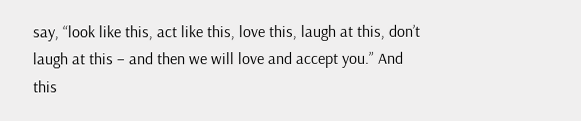say, “look like this, act like this, love this, laugh at this, don’t laugh at this – and then we will love and accept you.” And this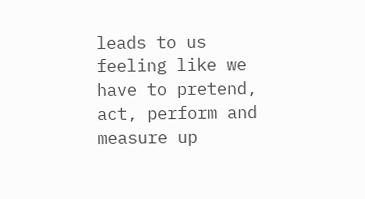leads to us feeling like we have to pretend, act, perform and measure up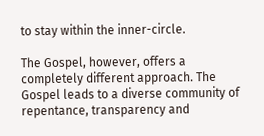to stay within the inner-circle.

The Gospel, however, offers a completely different approach. The Gospel leads to a diverse community of repentance, transparency and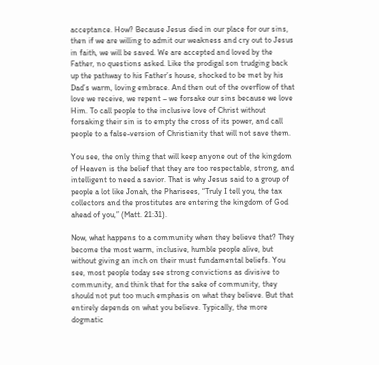acceptance. How? Because Jesus died in our place for our sins, then if we are willing to admit our weakness and cry out to Jesus in faith, we will be saved. We are accepted and loved by the Father, no questions asked. Like the prodigal son trudging back up the pathway to his Father’s house, shocked to be met by his Dad’s warm, loving embrace. And then out of the overflow of that love we receive, we repent – we forsake our sins because we love Him. To call people to the inclusive love of Christ without forsaking their sin is to empty the cross of its power, and call people to a false-version of Christianity that will not save them.

You see, the only thing that will keep anyone out of the kingdom of Heaven is the belief that they are too respectable, strong, and intelligent to need a savior. That is why Jesus said to a group of people a lot like Jonah, the Pharisees, “Truly I tell you, the tax collectors and the prostitutes are entering the kingdom of God ahead of you,” (Matt. 21:31).

Now, what happens to a community when they believe that? They become the most warm, inclusive, humble people alive, but without giving an inch on their must fundamental beliefs. You see, most people today see strong convictions as divisive to community, and think that for the sake of community, they should not put too much emphasis on what they believe. But that entirely depends on what you believe. Typically, the more dogmatic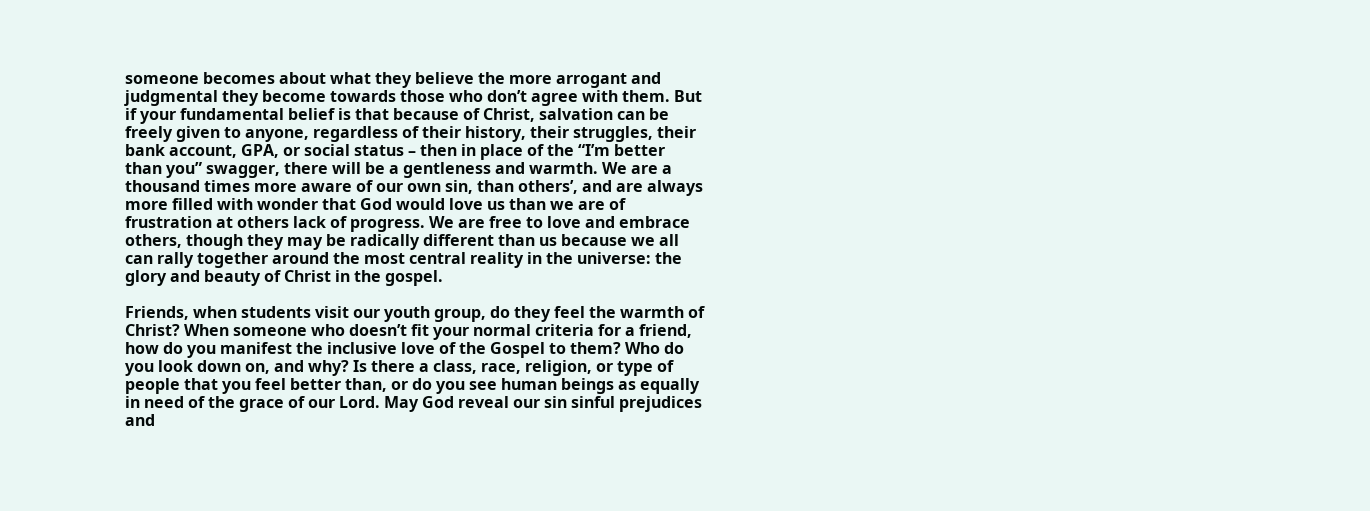someone becomes about what they believe the more arrogant and judgmental they become towards those who don’t agree with them. But if your fundamental belief is that because of Christ, salvation can be freely given to anyone, regardless of their history, their struggles, their bank account, GPA, or social status – then in place of the “I’m better than you” swagger, there will be a gentleness and warmth. We are a thousand times more aware of our own sin, than others’, and are always more filled with wonder that God would love us than we are of frustration at others lack of progress. We are free to love and embrace others, though they may be radically different than us because we all can rally together around the most central reality in the universe: the glory and beauty of Christ in the gospel.

Friends, when students visit our youth group, do they feel the warmth of Christ? When someone who doesn’t fit your normal criteria for a friend, how do you manifest the inclusive love of the Gospel to them? Who do you look down on, and why? Is there a class, race, religion, or type of people that you feel better than, or do you see human beings as equally in need of the grace of our Lord. May God reveal our sin sinful prejudices and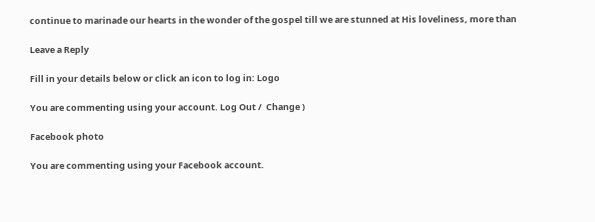continue to marinade our hearts in the wonder of the gospel till we are stunned at His loveliness, more than

Leave a Reply

Fill in your details below or click an icon to log in: Logo

You are commenting using your account. Log Out /  Change )

Facebook photo

You are commenting using your Facebook account.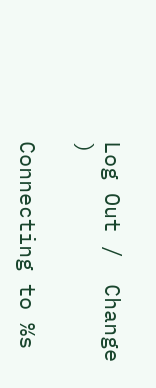Log Out /  Change )

Connecting to %s